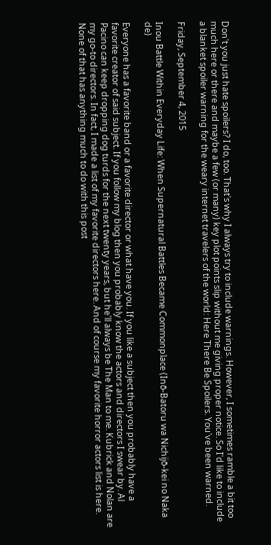Don't you just hate spoilers? I do, too. That's why I always try to include warnings. However, I sometimes ramble a bit too much here or there and maybe a few (or many) key plot points slip without me giving proper notice. So I'd like to include a blanket spoiler warning for the weary internet travelers of the world: Here There Be Spoilers. You've been warned.

Friday, September 4, 2015

Inou Battle Within Everyday Life: When Supernatural Battles Became Commonplace (Inō-Batoru wa Nichijō-kei no Naka de)

Everyone has a favorite band or a favorite director or what have you. If you like a subject then you probably have a favorite creator of said subject. If you follow my blog then you probably know the actors and directors I swear by. Al Pacino can keep dropping dog turds for the next twenty years, but he'll always be The Man to me. Kubrick and Nolan are my go-to directors. In fact, I made a list of my favorite directors here. And of course my favorite horror actors list is here. None of that has anything much to do with this post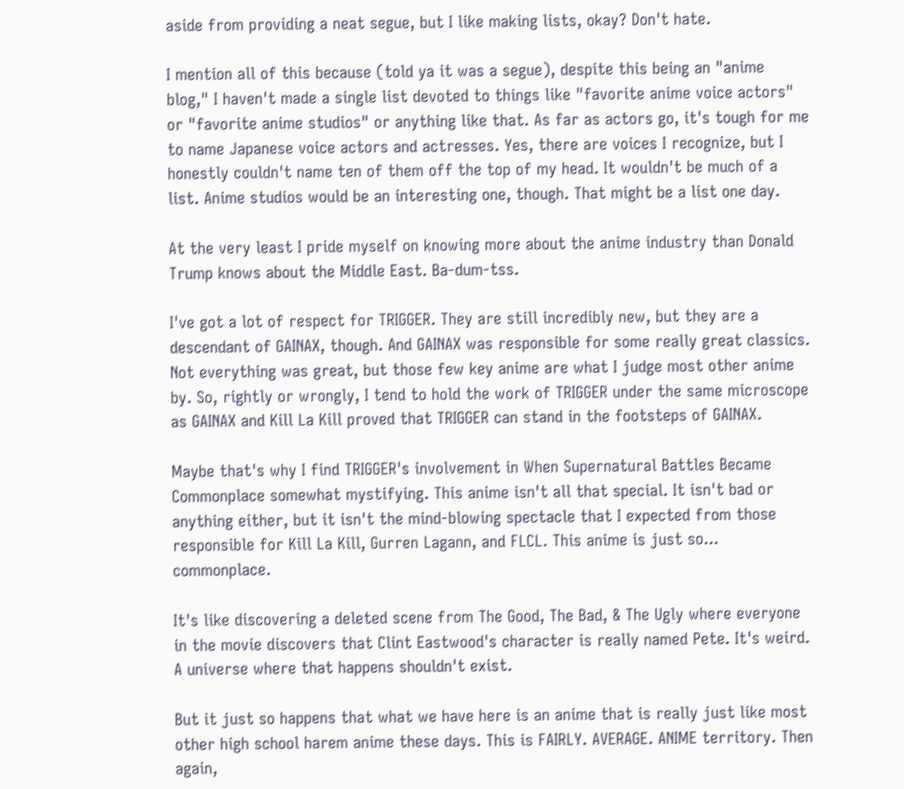aside from providing a neat segue, but I like making lists, okay? Don't hate.

I mention all of this because (told ya it was a segue), despite this being an "anime blog," I haven't made a single list devoted to things like "favorite anime voice actors" or "favorite anime studios" or anything like that. As far as actors go, it's tough for me to name Japanese voice actors and actresses. Yes, there are voices I recognize, but I honestly couldn't name ten of them off the top of my head. It wouldn't be much of a list. Anime studios would be an interesting one, though. That might be a list one day.

At the very least I pride myself on knowing more about the anime industry than Donald Trump knows about the Middle East. Ba-dum-tss.

I've got a lot of respect for TRIGGER. They are still incredibly new, but they are a descendant of GAINAX, though. And GAINAX was responsible for some really great classics. Not everything was great, but those few key anime are what I judge most other anime by. So, rightly or wrongly, I tend to hold the work of TRIGGER under the same microscope as GAINAX and Kill La Kill proved that TRIGGER can stand in the footsteps of GAINAX.

Maybe that's why I find TRIGGER's involvement in When Supernatural Battles Became Commonplace somewhat mystifying. This anime isn't all that special. It isn't bad or anything either, but it isn't the mind-blowing spectacle that I expected from those responsible for Kill La Kill, Gurren Lagann, and FLCL. This anime is just so... commonplace.

It's like discovering a deleted scene from The Good, The Bad, & The Ugly where everyone  in the movie discovers that Clint Eastwood's character is really named Pete. It's weird. A universe where that happens shouldn't exist.

But it just so happens that what we have here is an anime that is really just like most other high school harem anime these days. This is FAIRLY. AVERAGE. ANIME territory. Then again,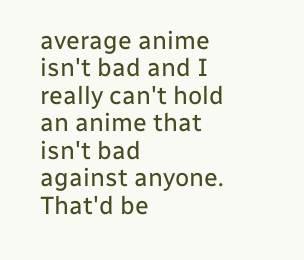average anime isn't bad and I really can't hold an anime that isn't bad against anyone. That'd be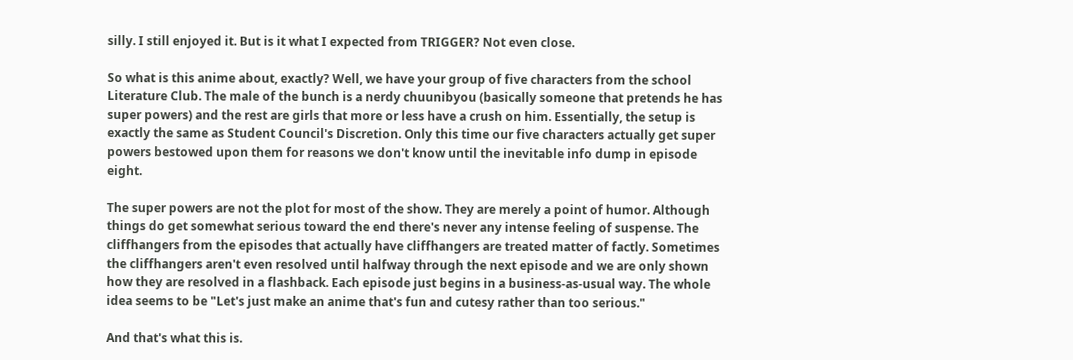silly. I still enjoyed it. But is it what I expected from TRIGGER? Not even close.

So what is this anime about, exactly? Well, we have your group of five characters from the school Literature Club. The male of the bunch is a nerdy chuunibyou (basically someone that pretends he has super powers) and the rest are girls that more or less have a crush on him. Essentially, the setup is exactly the same as Student Council's Discretion. Only this time our five characters actually get super powers bestowed upon them for reasons we don't know until the inevitable info dump in episode eight.

The super powers are not the plot for most of the show. They are merely a point of humor. Although things do get somewhat serious toward the end there's never any intense feeling of suspense. The cliffhangers from the episodes that actually have cliffhangers are treated matter of factly. Sometimes the cliffhangers aren't even resolved until halfway through the next episode and we are only shown how they are resolved in a flashback. Each episode just begins in a business-as-usual way. The whole idea seems to be "Let's just make an anime that's fun and cutesy rather than too serious."

And that's what this is.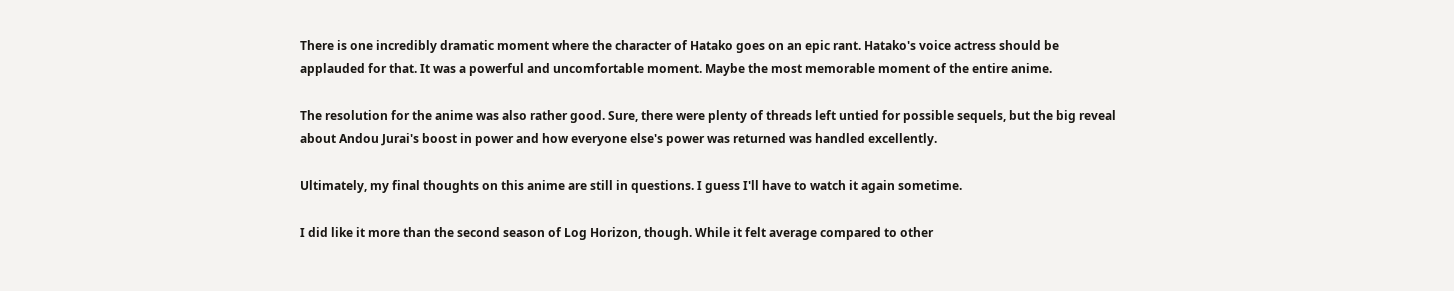There is one incredibly dramatic moment where the character of Hatako goes on an epic rant. Hatako's voice actress should be applauded for that. It was a powerful and uncomfortable moment. Maybe the most memorable moment of the entire anime.

The resolution for the anime was also rather good. Sure, there were plenty of threads left untied for possible sequels, but the big reveal about Andou Jurai's boost in power and how everyone else's power was returned was handled excellently.

Ultimately, my final thoughts on this anime are still in questions. I guess I'll have to watch it again sometime.

I did like it more than the second season of Log Horizon, though. While it felt average compared to other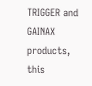TRIGGER and GAINAX products, this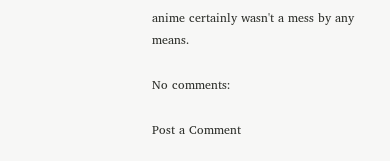anime certainly wasn't a mess by any means.

No comments:

Post a Comment